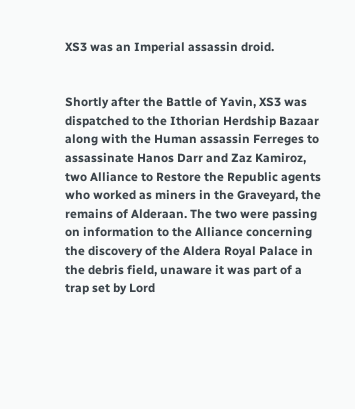XS3 was an Imperial assassin droid.


Shortly after the Battle of Yavin, XS3 was dispatched to the Ithorian Herdship Bazaar along with the Human assassin Ferreges to assassinate Hanos Darr and Zaz Kamiroz, two Alliance to Restore the Republic agents who worked as miners in the Graveyard, the remains of Alderaan. The two were passing on information to the Alliance concerning the discovery of the Aldera Royal Palace in the debris field, unaware it was part of a trap set by Lord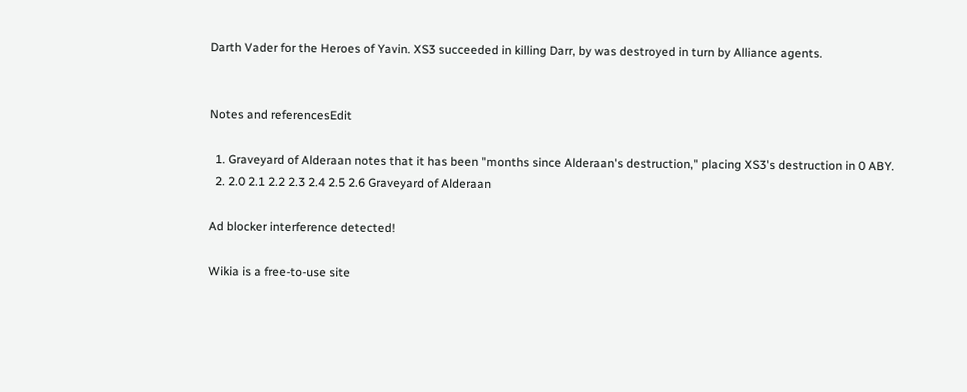Darth Vader for the Heroes of Yavin. XS3 succeeded in killing Darr, by was destroyed in turn by Alliance agents.


Notes and referencesEdit

  1. Graveyard of Alderaan notes that it has been "months since Alderaan's destruction," placing XS3's destruction in 0 ABY.
  2. 2.0 2.1 2.2 2.3 2.4 2.5 2.6 Graveyard of Alderaan

Ad blocker interference detected!

Wikia is a free-to-use site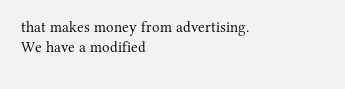that makes money from advertising. We have a modified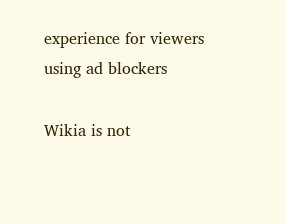experience for viewers using ad blockers

Wikia is not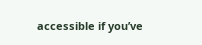accessible if you’ve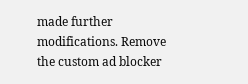made further modifications. Remove the custom ad blocker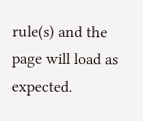rule(s) and the page will load as expected.